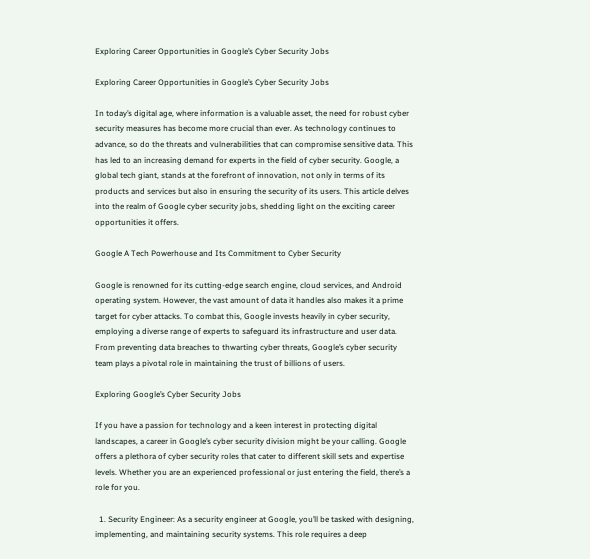Exploring Career Opportunities in Google’s Cyber Security Jobs

Exploring Career Opportunities in Google’s Cyber Security Jobs

In today’s digital age, where information is a valuable asset, the need for robust cyber security measures has become more crucial than ever. As technology continues to advance, so do the threats and vulnerabilities that can compromise sensitive data. This has led to an increasing demand for experts in the field of cyber security. Google, a global tech giant, stands at the forefront of innovation, not only in terms of its products and services but also in ensuring the security of its users. This article delves into the realm of Google cyber security jobs, shedding light on the exciting career opportunities it offers.

Google A Tech Powerhouse and Its Commitment to Cyber Security

Google is renowned for its cutting-edge search engine, cloud services, and Android operating system. However, the vast amount of data it handles also makes it a prime target for cyber attacks. To combat this, Google invests heavily in cyber security, employing a diverse range of experts to safeguard its infrastructure and user data. From preventing data breaches to thwarting cyber threats, Google’s cyber security team plays a pivotal role in maintaining the trust of billions of users.

Exploring Google’s Cyber Security Jobs

If you have a passion for technology and a keen interest in protecting digital landscapes, a career in Google’s cyber security division might be your calling. Google offers a plethora of cyber security roles that cater to different skill sets and expertise levels. Whether you are an experienced professional or just entering the field, there’s a role for you.

  1. Security Engineer: As a security engineer at Google, you’ll be tasked with designing, implementing, and maintaining security systems. This role requires a deep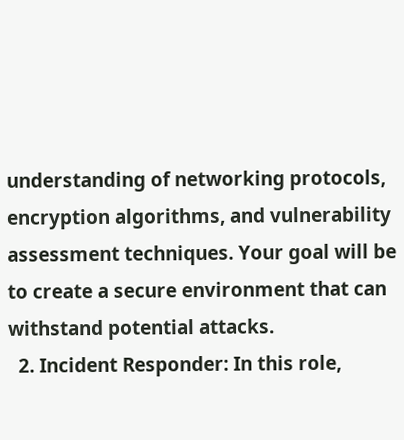understanding of networking protocols, encryption algorithms, and vulnerability assessment techniques. Your goal will be to create a secure environment that can withstand potential attacks.
  2. Incident Responder: In this role,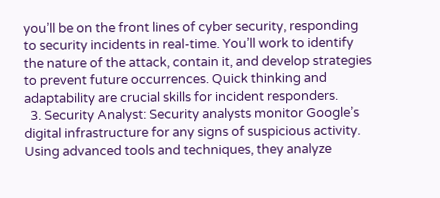you’ll be on the front lines of cyber security, responding to security incidents in real-time. You’ll work to identify the nature of the attack, contain it, and develop strategies to prevent future occurrences. Quick thinking and adaptability are crucial skills for incident responders.
  3. Security Analyst: Security analysts monitor Google’s digital infrastructure for any signs of suspicious activity. Using advanced tools and techniques, they analyze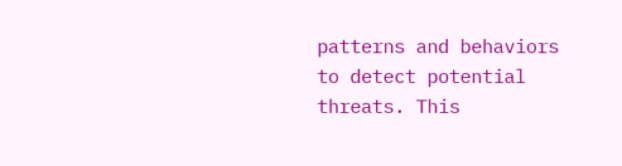patterns and behaviors to detect potential threats. This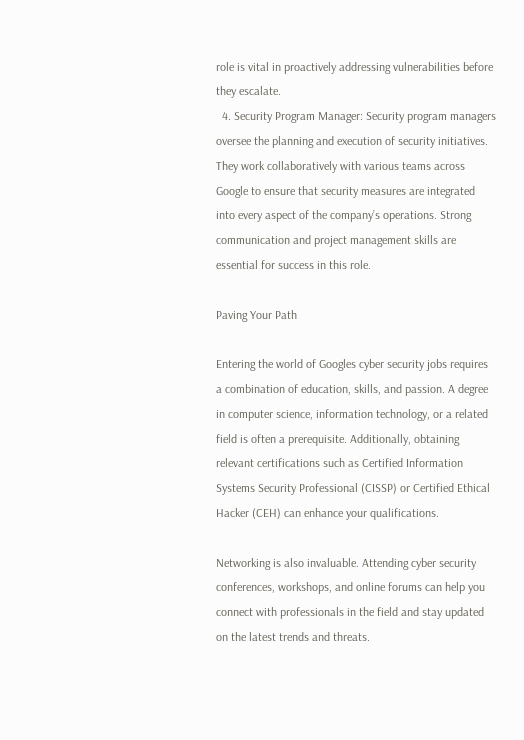role is vital in proactively addressing vulnerabilities before they escalate.
  4. Security Program Manager: Security program managers oversee the planning and execution of security initiatives. They work collaboratively with various teams across Google to ensure that security measures are integrated into every aspect of the company’s operations. Strong communication and project management skills are essential for success in this role.

Paving Your Path

Entering the world of Googles cyber security jobs requires a combination of education, skills, and passion. A degree in computer science, information technology, or a related field is often a prerequisite. Additionally, obtaining relevant certifications such as Certified Information Systems Security Professional (CISSP) or Certified Ethical Hacker (CEH) can enhance your qualifications.

Networking is also invaluable. Attending cyber security conferences, workshops, and online forums can help you connect with professionals in the field and stay updated on the latest trends and threats.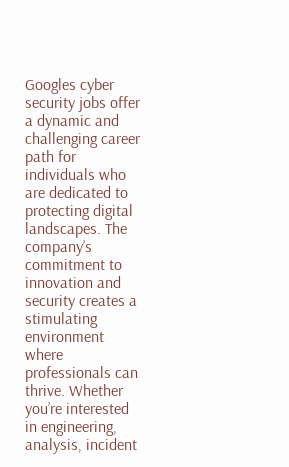Googles cyber security jobs offer a dynamic and challenging career path for individuals who are dedicated to protecting digital landscapes. The company’s commitment to innovation and security creates a stimulating environment where professionals can thrive. Whether you’re interested in engineering, analysis, incident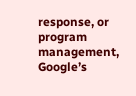response, or program management, Google’s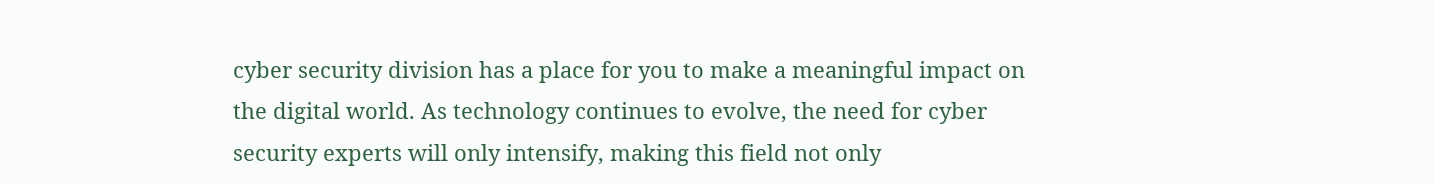cyber security division has a place for you to make a meaningful impact on the digital world. As technology continues to evolve, the need for cyber security experts will only intensify, making this field not only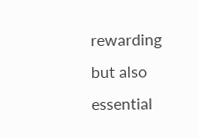rewarding but also essential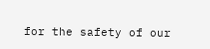for the safety of our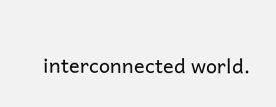interconnected world.